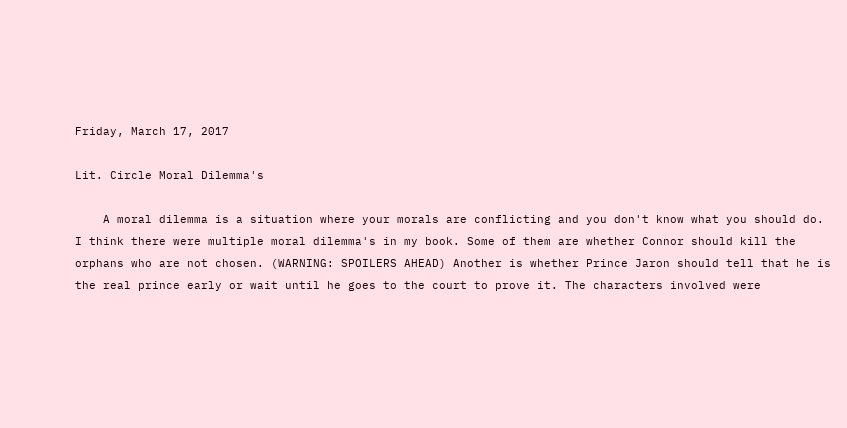Friday, March 17, 2017

Lit. Circle Moral Dilemma's

    A moral dilemma is a situation where your morals are conflicting and you don't know what you should do. I think there were multiple moral dilemma's in my book. Some of them are whether Connor should kill the orphans who are not chosen. (WARNING: SPOILERS AHEAD) Another is whether Prince Jaron should tell that he is the real prince early or wait until he goes to the court to prove it. The characters involved were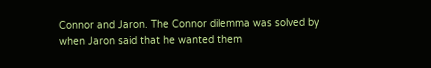Connor and Jaron. The Connor dilemma was solved by when Jaron said that he wanted them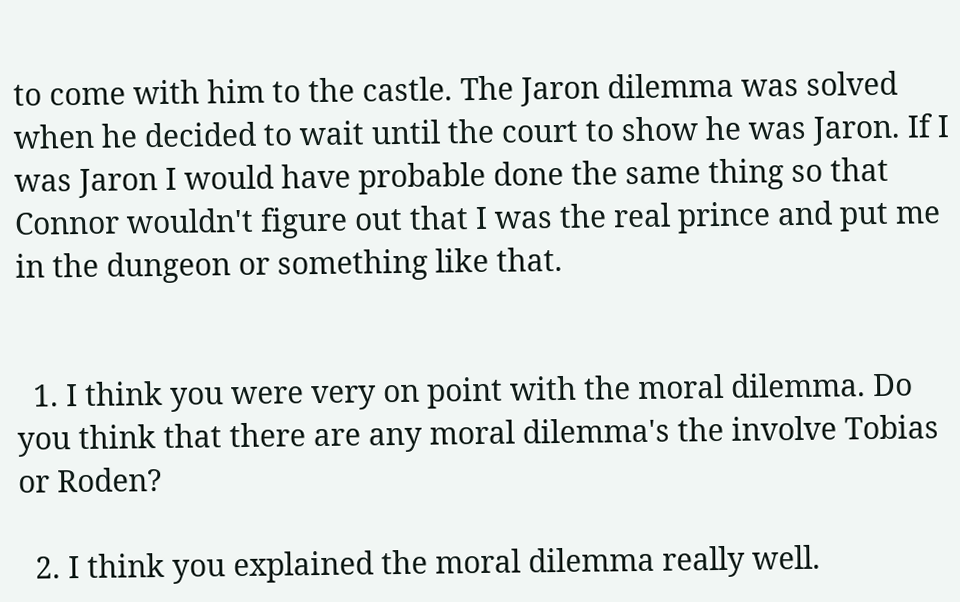to come with him to the castle. The Jaron dilemma was solved when he decided to wait until the court to show he was Jaron. If I was Jaron I would have probable done the same thing so that Connor wouldn't figure out that I was the real prince and put me in the dungeon or something like that.


  1. I think you were very on point with the moral dilemma. Do you think that there are any moral dilemma's the involve Tobias or Roden?

  2. I think you explained the moral dilemma really well.